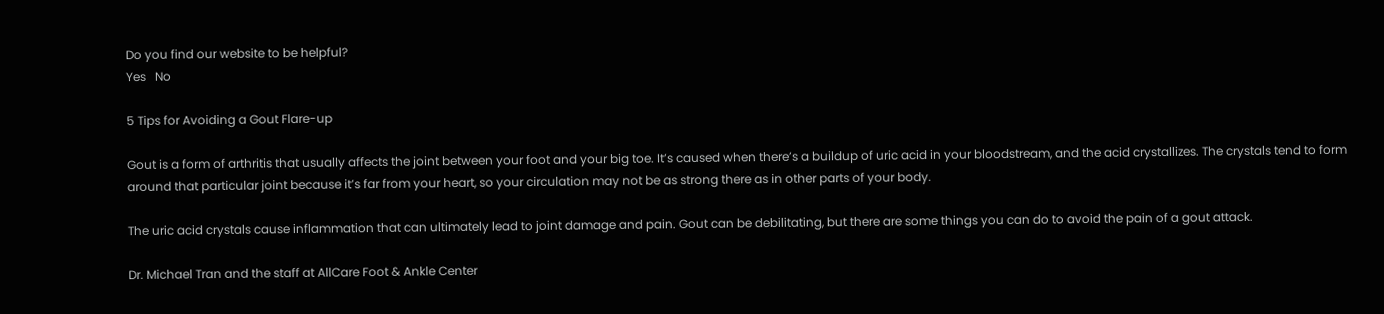Do you find our website to be helpful?
Yes   No

5 Tips for Avoiding a Gout Flare-up

Gout is a form of arthritis that usually affects the joint between your foot and your big toe. It’s caused when there’s a buildup of uric acid in your bloodstream, and the acid crystallizes. The crystals tend to form around that particular joint because it’s far from your heart, so your circulation may not be as strong there as in other parts of your body.

The uric acid crystals cause inflammation that can ultimately lead to joint damage and pain. Gout can be debilitating, but there are some things you can do to avoid the pain of a gout attack.

Dr. Michael Tran and the staff at AllCare Foot & Ankle Center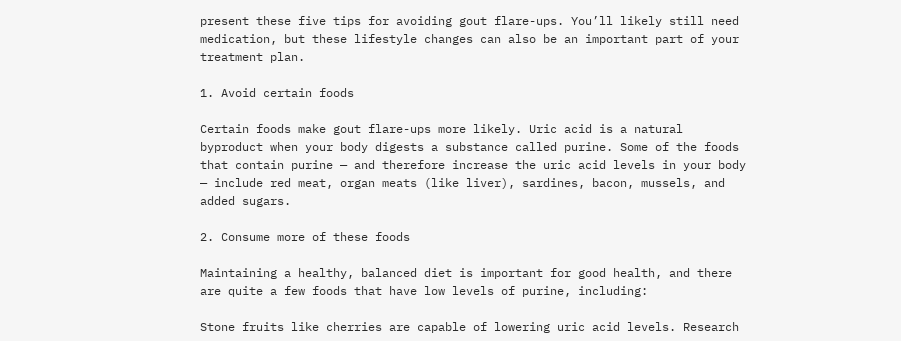present these five tips for avoiding gout flare-ups. You’ll likely still need medication, but these lifestyle changes can also be an important part of your treatment plan.

1. Avoid certain foods

Certain foods make gout flare-ups more likely. Uric acid is a natural byproduct when your body digests a substance called purine. Some of the foods that contain purine — and therefore increase the uric acid levels in your body — include red meat, organ meats (like liver), sardines, bacon, mussels, and added sugars.

2. Consume more of these foods

Maintaining a healthy, balanced diet is important for good health, and there are quite a few foods that have low levels of purine, including:

Stone fruits like cherries are capable of lowering uric acid levels. Research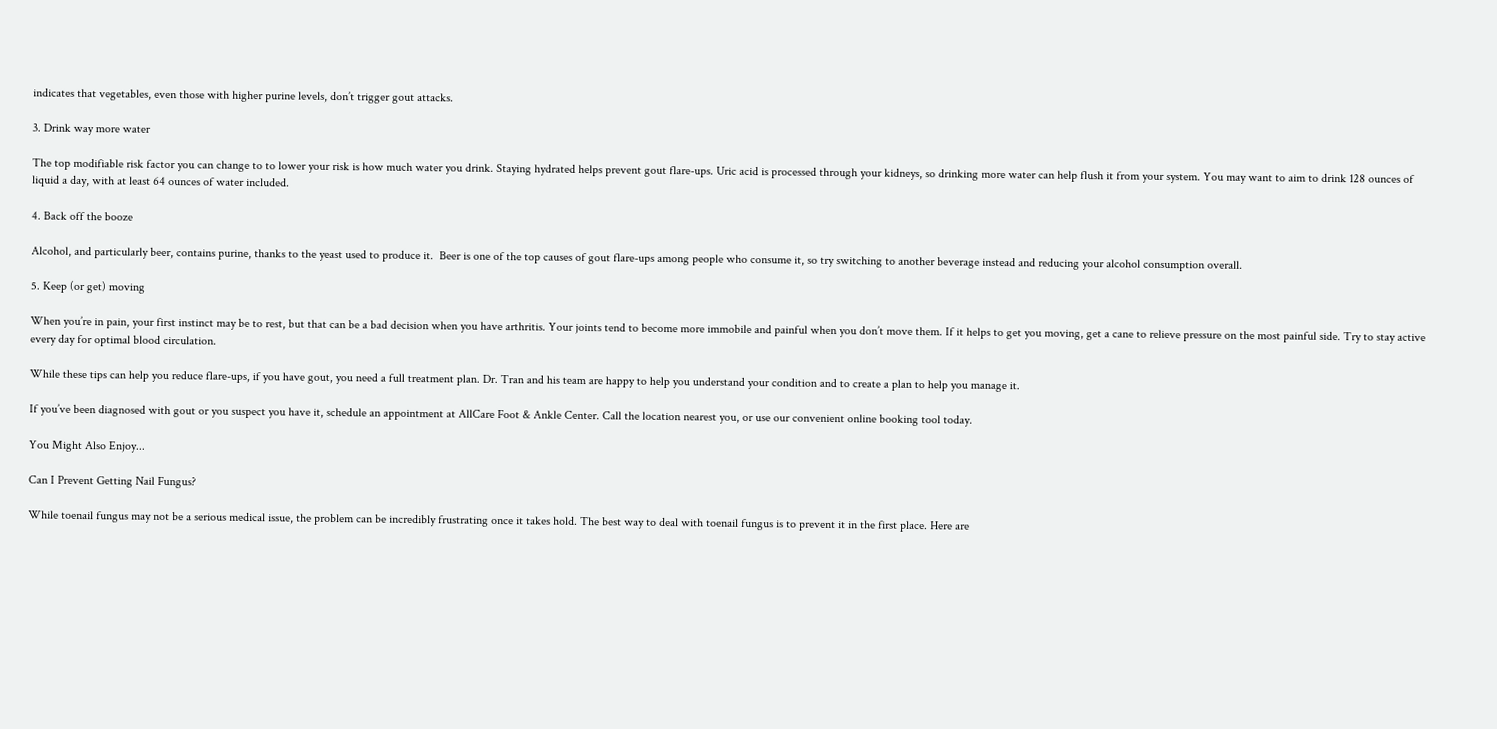indicates that vegetables, even those with higher purine levels, don’t trigger gout attacks.

3. Drink way more water

The top modifiable risk factor you can change to to lower your risk is how much water you drink. Staying hydrated helps prevent gout flare-ups. Uric acid is processed through your kidneys, so drinking more water can help flush it from your system. You may want to aim to drink 128 ounces of liquid a day, with at least 64 ounces of water included.

4. Back off the booze

Alcohol, and particularly beer, contains purine, thanks to the yeast used to produce it.  Beer is one of the top causes of gout flare-ups among people who consume it, so try switching to another beverage instead and reducing your alcohol consumption overall.

5. Keep (or get) moving

When you’re in pain, your first instinct may be to rest, but that can be a bad decision when you have arthritis. Your joints tend to become more immobile and painful when you don’t move them. If it helps to get you moving, get a cane to relieve pressure on the most painful side. Try to stay active every day for optimal blood circulation.

While these tips can help you reduce flare-ups, if you have gout, you need a full treatment plan. Dr. Tran and his team are happy to help you understand your condition and to create a plan to help you manage it.

If you’ve been diagnosed with gout or you suspect you have it, schedule an appointment at AllCare Foot & Ankle Center. Call the location nearest you, or use our convenient online booking tool today.

You Might Also Enjoy...

Can I Prevent Getting Nail Fungus?

While toenail fungus may not be a serious medical issue, the problem can be incredibly frustrating once it takes hold. The best way to deal with toenail fungus is to prevent it in the first place. Here are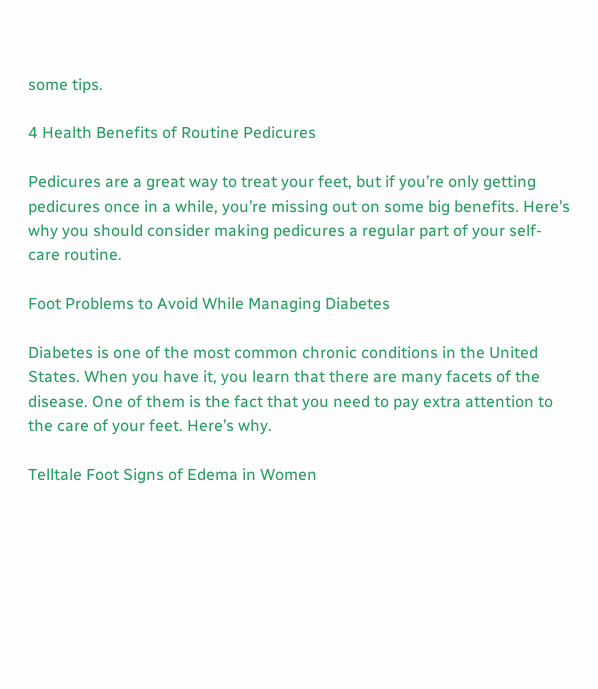some tips.

4 Health Benefits of Routine Pedicures

Pedicures are a great way to treat your feet, but if you’re only getting pedicures once in a while, you’re missing out on some big benefits. Here’s why you should consider making pedicures a regular part of your self-care routine.

Foot Problems to Avoid While Managing Diabetes

Diabetes is one of the most common chronic conditions in the United States. When you have it, you learn that there are many facets of the disease. One of them is the fact that you need to pay extra attention to the care of your feet. Here’s why.

Telltale Foot Signs of Edema in Women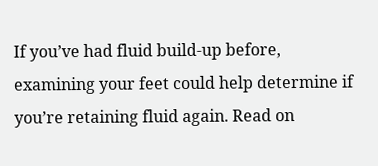If you’ve had fluid build-up before, examining your feet could help determine if you’re retaining fluid again. Read on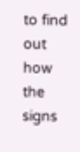to find out how the signs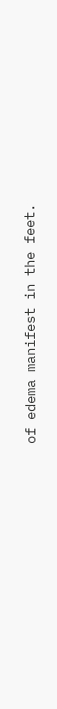of edema manifest in the feet.